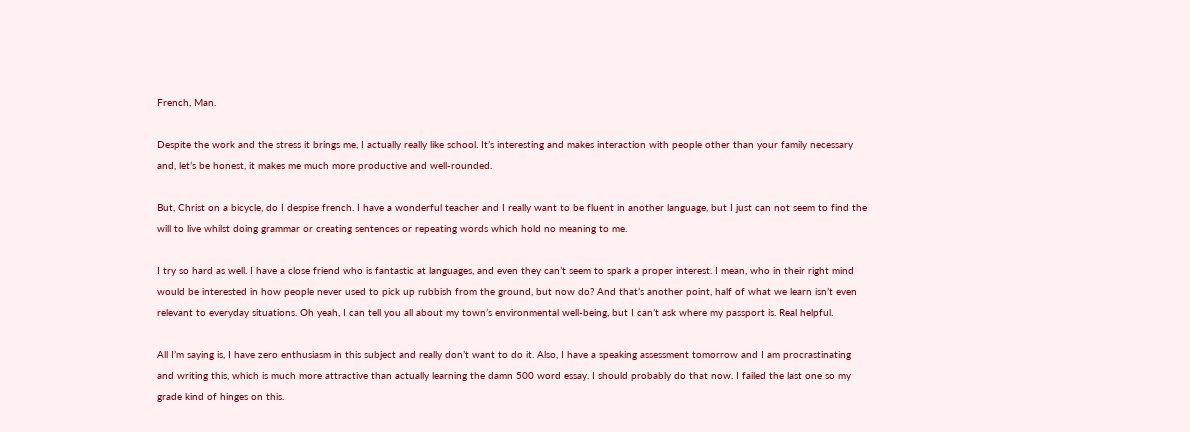French, Man.

Despite the work and the stress it brings me, I actually really like school. It’s interesting and makes interaction with people other than your family necessary and, let’s be honest, it makes me much more productive and well-rounded.

But, Christ on a bicycle, do I despise french. I have a wonderful teacher and I really want to be fluent in another language, but I just can not seem to find the will to live whilst doing grammar or creating sentences or repeating words which hold no meaning to me.

I try so hard as well. I have a close friend who is fantastic at languages, and even they can’t seem to spark a proper interest. I mean, who in their right mind would be interested in how people never used to pick up rubbish from the ground, but now do? And that’s another point, half of what we learn isn’t even relevant to everyday situations. Oh yeah, I can tell you all about my town’s environmental well-being, but I can’t ask where my passport is. Real helpful.

All I’m saying is, I have zero enthusiasm in this subject and really don’t want to do it. Also, I have a speaking assessment tomorrow and I am procrastinating and writing this, which is much more attractive than actually learning the damn 500 word essay. I should probably do that now. I failed the last one so my grade kind of hinges on this.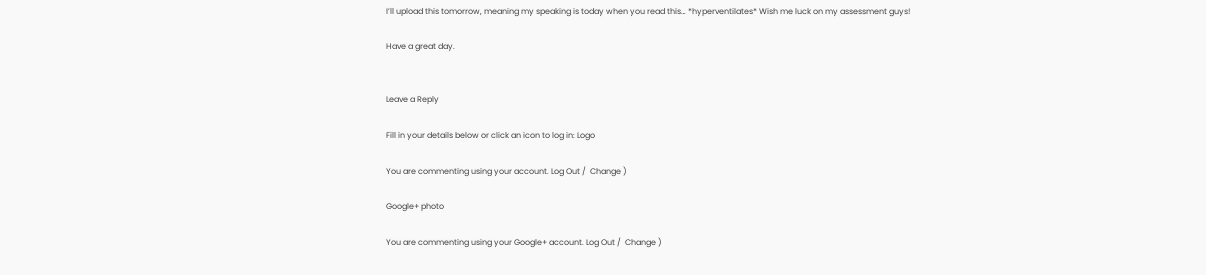I’ll upload this tomorrow, meaning my speaking is today when you read this… *hyperventilates* Wish me luck on my assessment guys!

Have a great day.


Leave a Reply

Fill in your details below or click an icon to log in: Logo

You are commenting using your account. Log Out /  Change )

Google+ photo

You are commenting using your Google+ account. Log Out /  Change )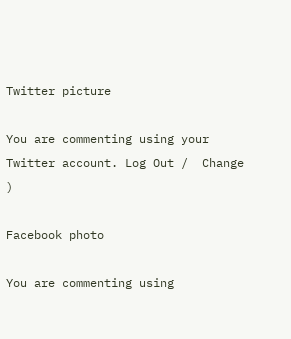Twitter picture

You are commenting using your Twitter account. Log Out /  Change )

Facebook photo

You are commenting using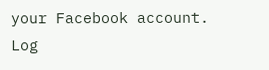your Facebook account. Log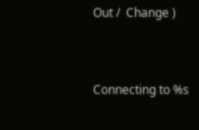Out /  Change )


Connecting to %s